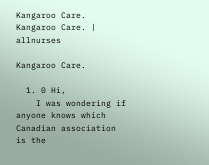Kangaroo Care. Kangaroo Care. | allnurses

Kangaroo Care.

  1. 0 Hi,
    I was wondering if anyone knows which Canadian association is the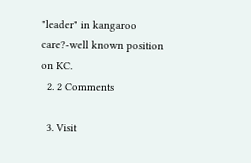"leader" in kangaroo care?-well known position on KC.
  2. 2 Comments

  3. Visit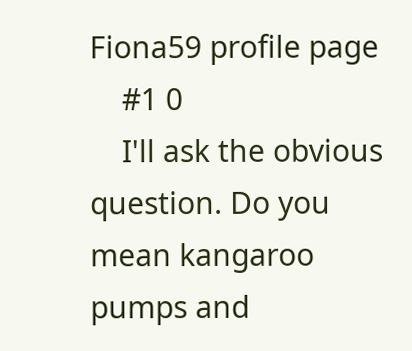Fiona59 profile page
    #1 0
    I'll ask the obvious question. Do you mean kangaroo pumps and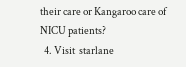their care or Kangaroo care of NICU patients?
  4. Visit  starlane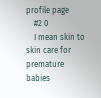profile page
    #2 0
    I mean skin to skin care for premature babies